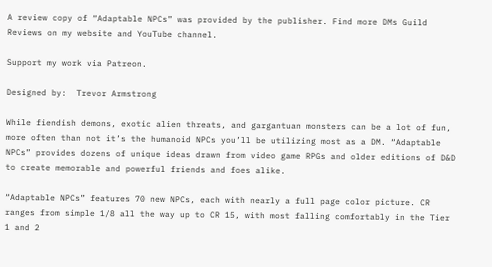A review copy of “Adaptable NPCs” was provided by the publisher. Find more DMs Guild Reviews on my website and YouTube channel.

Support my work via Patreon.

Designed by:  Trevor Armstrong

While fiendish demons, exotic alien threats, and gargantuan monsters can be a lot of fun, more often than not it’s the humanoid NPCs you’ll be utilizing most as a DM. “Adaptable NPCs” provides dozens of unique ideas drawn from video game RPGs and older editions of D&D to create memorable and powerful friends and foes alike.

“Adaptable NPCs” features 70 new NPCs, each with nearly a full page color picture. CR ranges from simple 1/8 all the way up to CR 15, with most falling comfortably in the Tier 1 and 2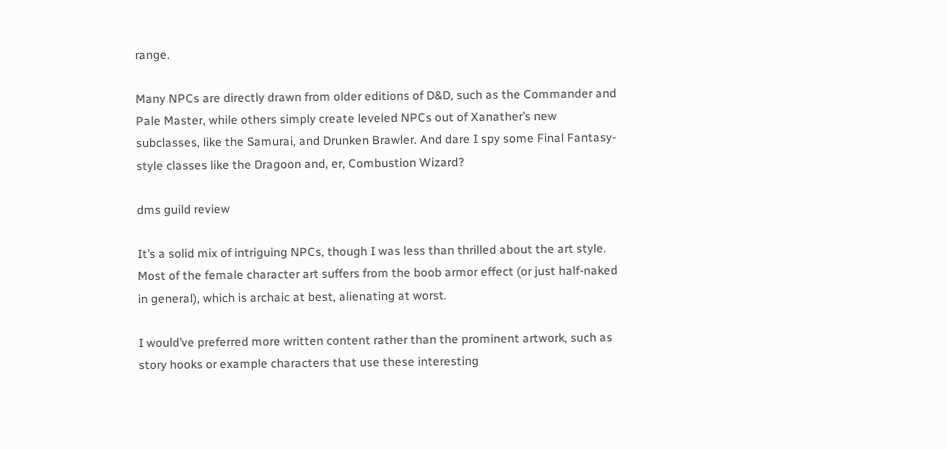range.

Many NPCs are directly drawn from older editions of D&D, such as the Commander and Pale Master, while others simply create leveled NPCs out of Xanather’s new subclasses, like the Samurai, and Drunken Brawler. And dare I spy some Final Fantasy-style classes like the Dragoon and, er, Combustion Wizard?

dms guild review

It’s a solid mix of intriguing NPCs, though I was less than thrilled about the art style. Most of the female character art suffers from the boob armor effect (or just half-naked in general), which is archaic at best, alienating at worst.

I would’ve preferred more written content rather than the prominent artwork, such as story hooks or example characters that use these interesting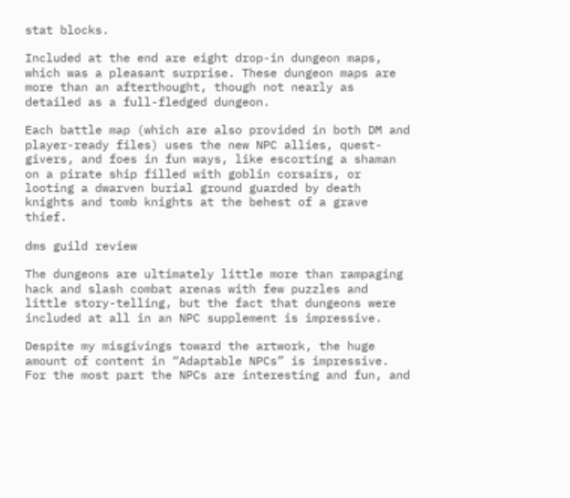stat blocks.

Included at the end are eight drop-in dungeon maps, which was a pleasant surprise. These dungeon maps are more than an afterthought, though not nearly as detailed as a full-fledged dungeon.

Each battle map (which are also provided in both DM and player-ready files) uses the new NPC allies, quest-givers, and foes in fun ways, like escorting a shaman on a pirate ship filled with goblin corsairs, or looting a dwarven burial ground guarded by death knights and tomb knights at the behest of a grave thief.

dms guild review

The dungeons are ultimately little more than rampaging hack and slash combat arenas with few puzzles and little story-telling, but the fact that dungeons were included at all in an NPC supplement is impressive.

Despite my misgivings toward the artwork, the huge amount of content in “Adaptable NPCs” is impressive. For the most part the NPCs are interesting and fun, and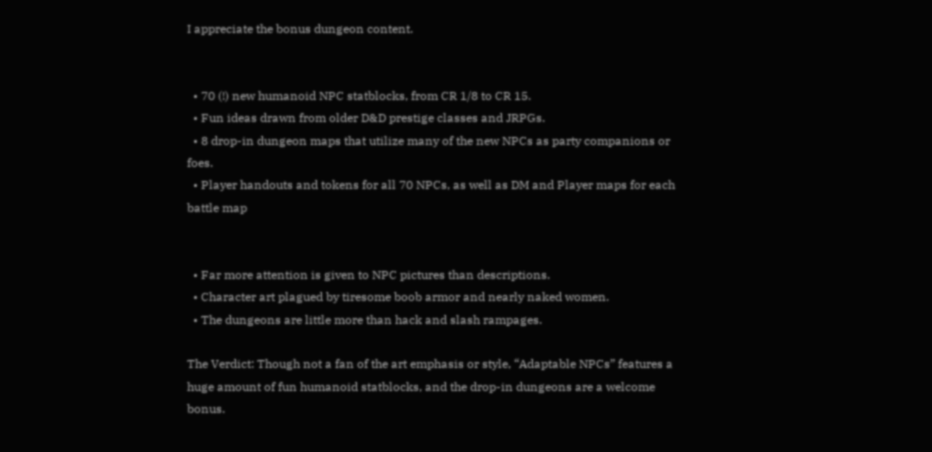I appreciate the bonus dungeon content.


  • 70 (!) new humanoid NPC statblocks, from CR 1/8 to CR 15.
  • Fun ideas drawn from older D&D prestige classes and JRPGs.
  • 8 drop-in dungeon maps that utilize many of the new NPCs as party companions or foes.
  • Player handouts and tokens for all 70 NPCs, as well as DM and Player maps for each battle map


  • Far more attention is given to NPC pictures than descriptions.
  • Character art plagued by tiresome boob armor and nearly naked women.
  • The dungeons are little more than hack and slash rampages.

The Verdict: Though not a fan of the art emphasis or style, “Adaptable NPCs” features a huge amount of fun humanoid statblocks, and the drop-in dungeons are a welcome bonus.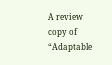A review copy of “Adaptable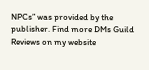NPCs” was provided by the publisher. Find more DMs Guild Reviews on my website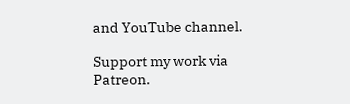and YouTube channel.

Support my work via Patreon.